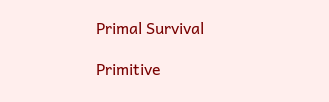Primal Survival

Primitive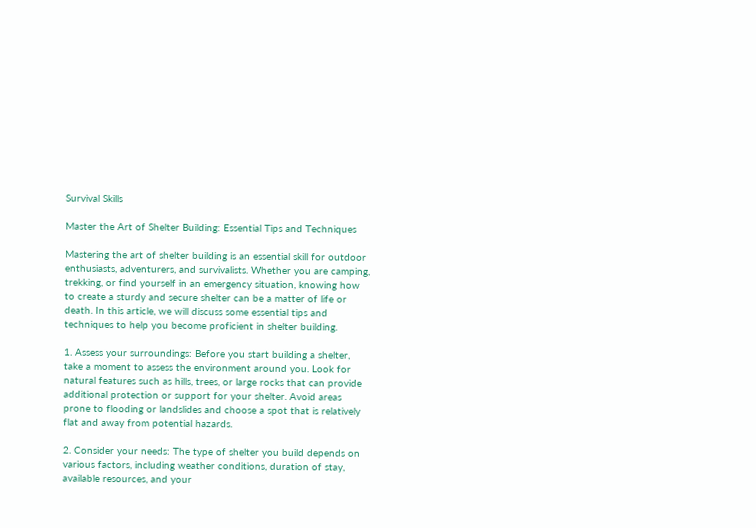Survival Skills

Master the Art of Shelter Building: Essential Tips and Techniques

Mastering the art of shelter building is an essential skill for outdoor enthusiasts, adventurers, and survivalists. Whether you are camping, trekking, or find yourself in an emergency situation, knowing how to create a sturdy and secure shelter can be a matter of life or death. In this article, we will discuss some essential tips and techniques to help you become proficient in shelter building.

1. Assess your surroundings: Before you start building a shelter, take a moment to assess the environment around you. Look for natural features such as hills, trees, or large rocks that can provide additional protection or support for your shelter. Avoid areas prone to flooding or landslides and choose a spot that is relatively flat and away from potential hazards.

2. Consider your needs: The type of shelter you build depends on various factors, including weather conditions, duration of stay, available resources, and your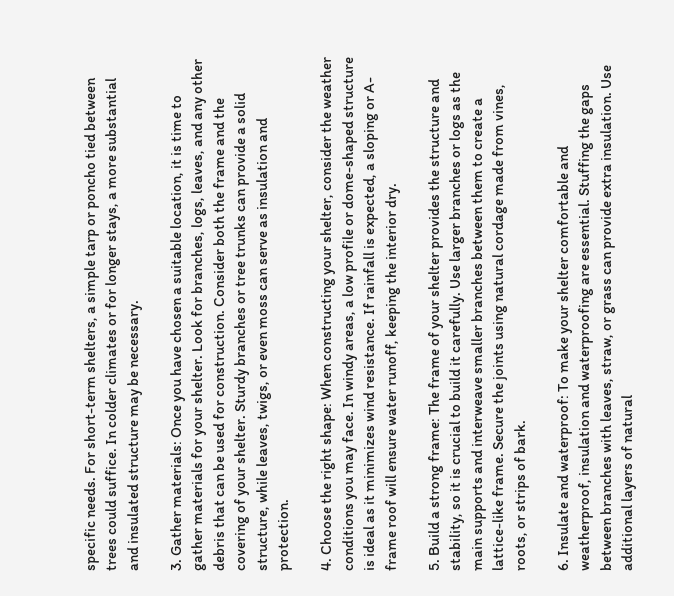specific needs. For short-term shelters, a simple tarp or poncho tied between trees could suffice. In colder climates or for longer stays, a more substantial and insulated structure may be necessary.

3. Gather materials: Once you have chosen a suitable location, it is time to gather materials for your shelter. Look for branches, logs, leaves, and any other debris that can be used for construction. Consider both the frame and the covering of your shelter. Sturdy branches or tree trunks can provide a solid structure, while leaves, twigs, or even moss can serve as insulation and protection.

4. Choose the right shape: When constructing your shelter, consider the weather conditions you may face. In windy areas, a low profile or dome-shaped structure is ideal as it minimizes wind resistance. If rainfall is expected, a sloping or A-frame roof will ensure water runoff, keeping the interior dry.

5. Build a strong frame: The frame of your shelter provides the structure and stability, so it is crucial to build it carefully. Use larger branches or logs as the main supports and interweave smaller branches between them to create a lattice-like frame. Secure the joints using natural cordage made from vines, roots, or strips of bark.

6. Insulate and waterproof: To make your shelter comfortable and weatherproof, insulation and waterproofing are essential. Stuffing the gaps between branches with leaves, straw, or grass can provide extra insulation. Use additional layers of natural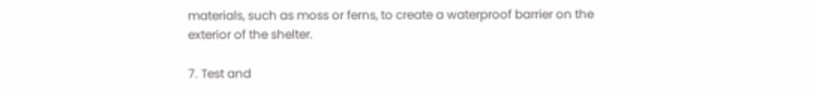materials, such as moss or ferns, to create a waterproof barrier on the exterior of the shelter.

7. Test and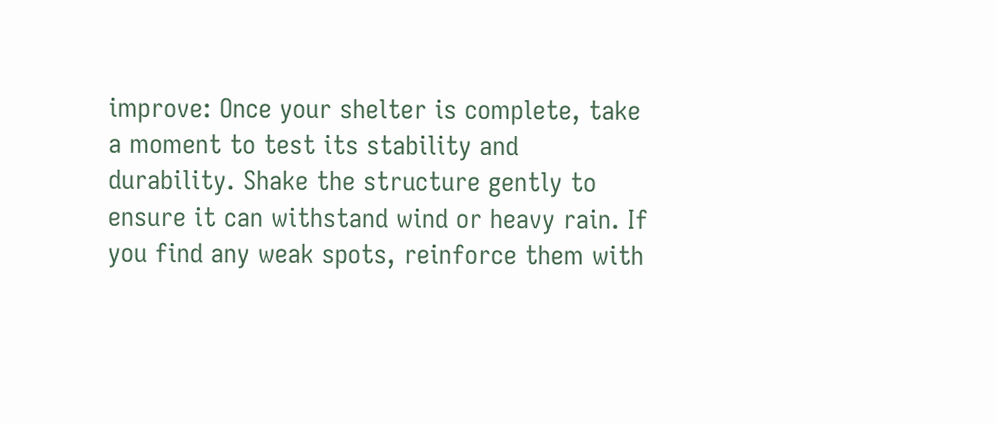improve: Once your shelter is complete, take a moment to test its stability and durability. Shake the structure gently to ensure it can withstand wind or heavy rain. If you find any weak spots, reinforce them with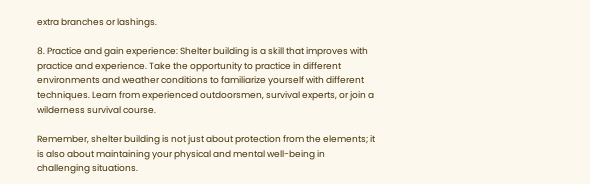extra branches or lashings.

8. Practice and gain experience: Shelter building is a skill that improves with practice and experience. Take the opportunity to practice in different environments and weather conditions to familiarize yourself with different techniques. Learn from experienced outdoorsmen, survival experts, or join a wilderness survival course.

Remember, shelter building is not just about protection from the elements; it is also about maintaining your physical and mental well-being in challenging situations.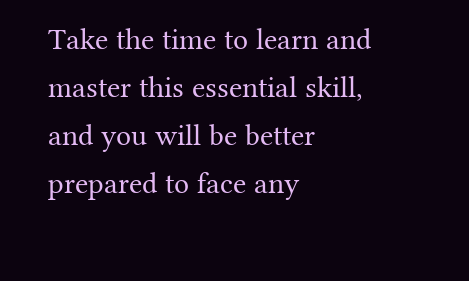Take the time to learn and master this essential skill, and you will be better prepared to face any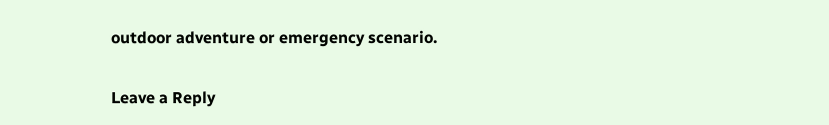outdoor adventure or emergency scenario.

Leave a Reply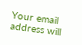Your email address will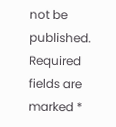not be published. Required fields are marked *